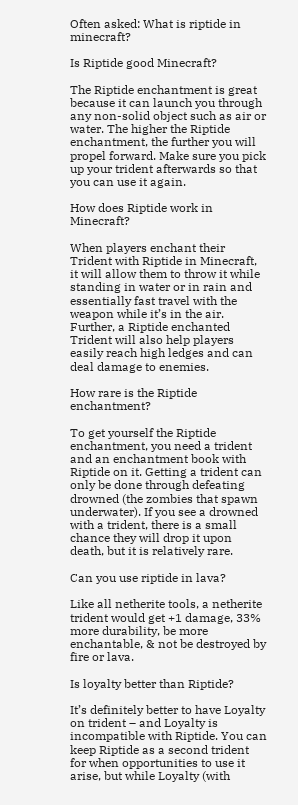Often asked: What is riptide in minecraft?

Is Riptide good Minecraft?

The Riptide enchantment is great because it can launch you through any non-solid object such as air or water. The higher the Riptide enchantment, the further you will propel forward. Make sure you pick up your trident afterwards so that you can use it again.

How does Riptide work in Minecraft?

When players enchant their Trident with Riptide in Minecraft, it will allow them to throw it while standing in water or in rain and essentially fast travel with the weapon while it’s in the air. Further, a Riptide enchanted Trident will also help players easily reach high ledges and can deal damage to enemies.

How rare is the Riptide enchantment?

To get yourself the Riptide enchantment, you need a trident and an enchantment book with Riptide on it. Getting a trident can only be done through defeating drowned (the zombies that spawn underwater). If you see a drowned with a trident, there is a small chance they will drop it upon death, but it is relatively rare.

Can you use riptide in lava?

Like all netherite tools, a netherite trident would get +1 damage, 33% more durability, be more enchantable, & not be destroyed by fire or lava.

Is loyalty better than Riptide?

It’s definitely better to have Loyalty on trident – and Loyalty is incompatible with Riptide. You can keep Riptide as a second trident for when opportunities to use it arise, but while Loyalty (with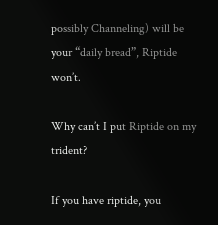possibly Channeling) will be your “daily bread”, Riptide won’t.

Why can’t I put Riptide on my trident?

If you have riptide, you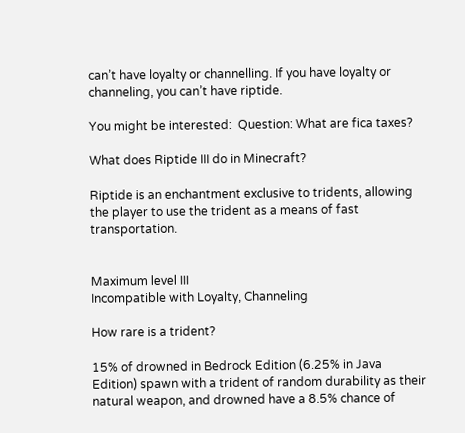can’t have loyalty or channelling. If you have loyalty or channeling, you can’t have riptide.

You might be interested:  Question: What are fica taxes?

What does Riptide III do in Minecraft?

Riptide is an enchantment exclusive to tridents, allowing the player to use the trident as a means of fast transportation.


Maximum level III
Incompatible with Loyalty, Channeling

How rare is a trident?

15% of drowned in Bedrock Edition (6.25% in Java Edition) spawn with a trident of random durability as their natural weapon, and drowned have a 8.5% chance of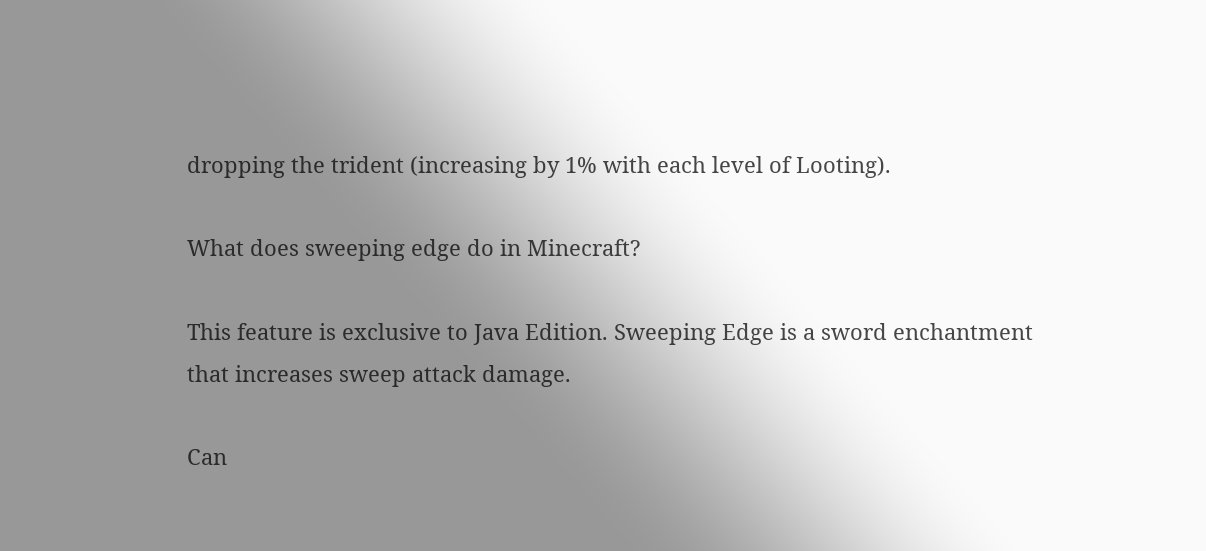dropping the trident (increasing by 1% with each level of Looting).

What does sweeping edge do in Minecraft?

This feature is exclusive to Java Edition. Sweeping Edge is a sword enchantment that increases sweep attack damage.

Can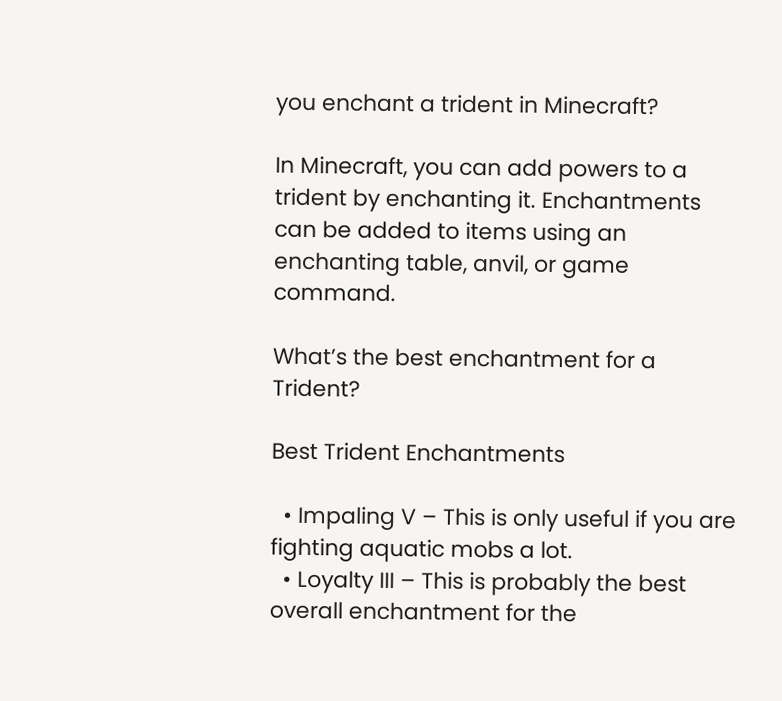you enchant a trident in Minecraft?

In Minecraft, you can add powers to a trident by enchanting it. Enchantments can be added to items using an enchanting table, anvil, or game command.

What’s the best enchantment for a Trident?

Best Trident Enchantments

  • Impaling V – This is only useful if you are fighting aquatic mobs a lot.
  • Loyalty III – This is probably the best overall enchantment for the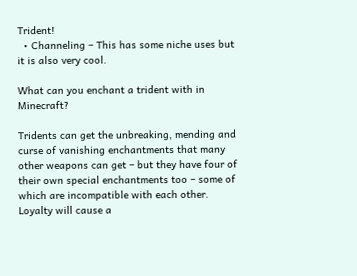Trident!
  • Channeling – This has some niche uses but it is also very cool.

What can you enchant a trident with in Minecraft?

Tridents can get the unbreaking, mending and curse of vanishing enchantments that many other weapons can get – but they have four of their own special enchantments too – some of which are incompatible with each other. Loyalty will cause a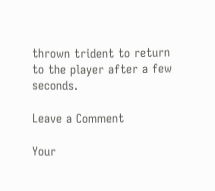thrown trident to return to the player after a few seconds.

Leave a Comment

Your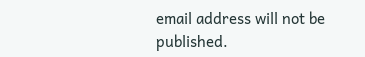email address will not be published.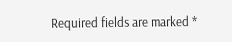Required fields are marked *